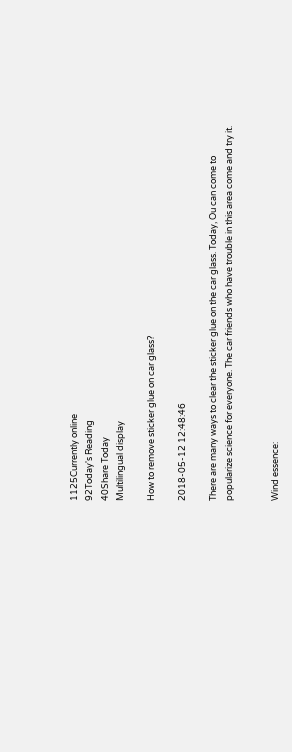1125Currently online
92Today's Reading
40Share Today
Multilingual display

How to remove sticker glue on car glass?

2018-05-12 12:48:46

There are many ways to clear the sticker glue on the car glass. Today, Ou can come to popularize science for everyone. The car friends who have trouble in this area come and try it.


Wind essence: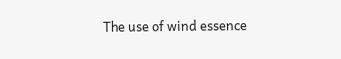The use of wind essence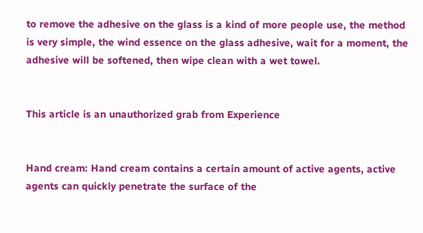to remove the adhesive on the glass is a kind of more people use, the method is very simple, the wind essence on the glass adhesive, wait for a moment, the adhesive will be softened, then wipe clean with a wet towel.


This article is an unauthorized grab from Experience


Hand cream: Hand cream contains a certain amount of active agents, active agents can quickly penetrate the surface of the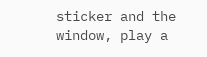sticker and the window, play a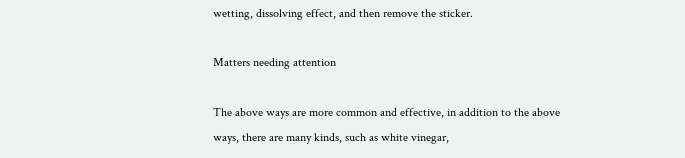wetting, dissolving effect, and then remove the sticker.

Matters needing attention

The above ways are more common and effective, in addition to the above ways, there are many kinds, such as white vinegar,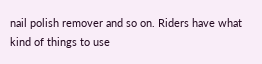nail polish remover and so on. Riders have what kind of things to use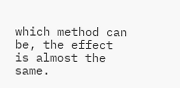which method can be, the effect is almost the same.